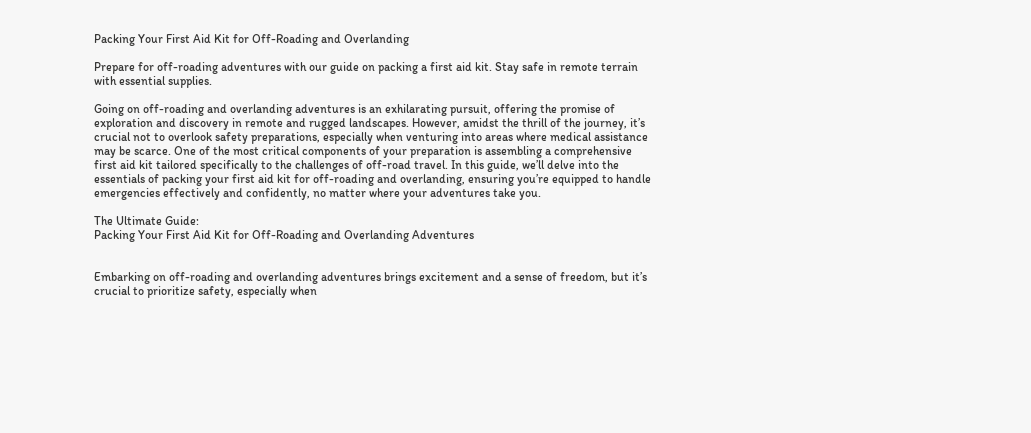Packing Your First Aid Kit for Off-Roading and Overlanding

Prepare for off-roading adventures with our guide on packing a first aid kit. Stay safe in remote terrain with essential supplies.

Going on off-roading and overlanding adventures is an exhilarating pursuit, offering the promise of exploration and discovery in remote and rugged landscapes. However, amidst the thrill of the journey, it’s crucial not to overlook safety preparations, especially when venturing into areas where medical assistance may be scarce. One of the most critical components of your preparation is assembling a comprehensive first aid kit tailored specifically to the challenges of off-road travel. In this guide, we’ll delve into the essentials of packing your first aid kit for off-roading and overlanding, ensuring you’re equipped to handle emergencies effectively and confidently, no matter where your adventures take you.

The Ultimate Guide:
Packing Your First Aid Kit for Off-Roading and Overlanding Adventures


Embarking on off-roading and overlanding adventures brings excitement and a sense of freedom, but it’s crucial to prioritize safety, especially when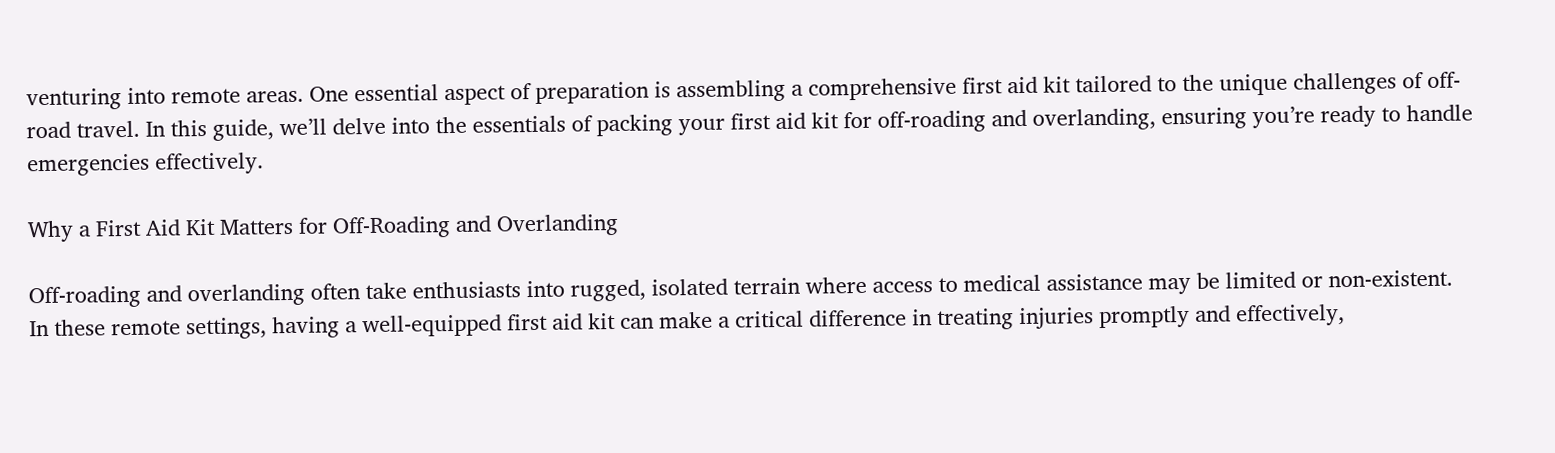venturing into remote areas. One essential aspect of preparation is assembling a comprehensive first aid kit tailored to the unique challenges of off-road travel. In this guide, we’ll delve into the essentials of packing your first aid kit for off-roading and overlanding, ensuring you’re ready to handle emergencies effectively.

Why a First Aid Kit Matters for Off-Roading and Overlanding

Off-roading and overlanding often take enthusiasts into rugged, isolated terrain where access to medical assistance may be limited or non-existent. In these remote settings, having a well-equipped first aid kit can make a critical difference in treating injuries promptly and effectively,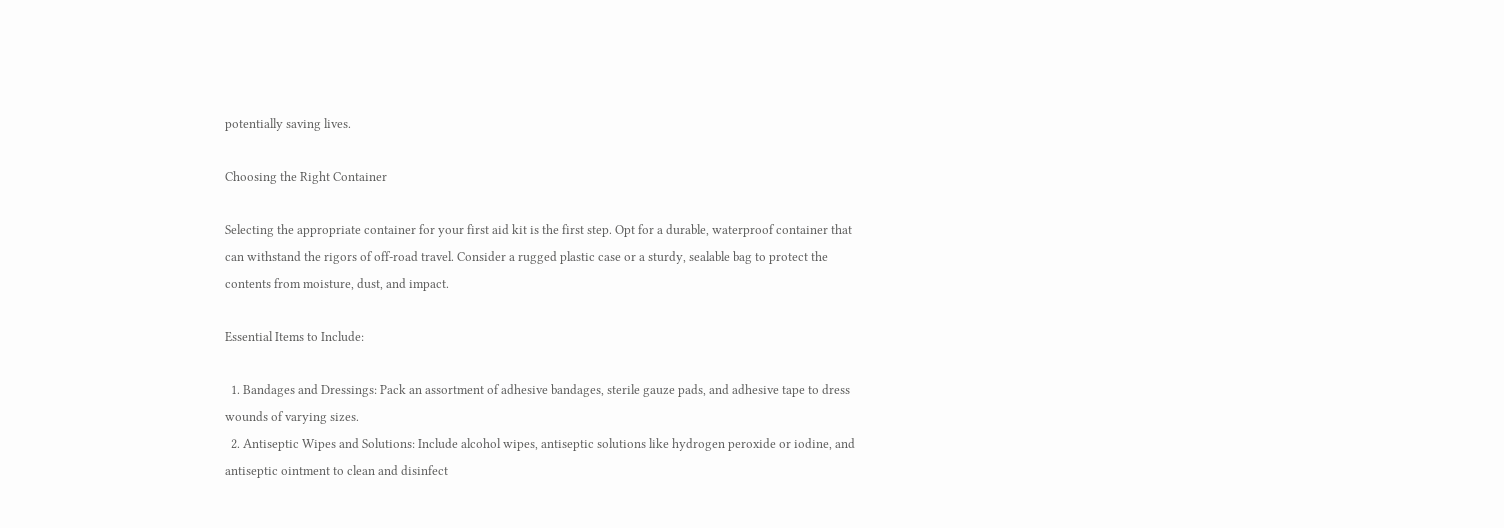potentially saving lives.

Choosing the Right Container

Selecting the appropriate container for your first aid kit is the first step. Opt for a durable, waterproof container that can withstand the rigors of off-road travel. Consider a rugged plastic case or a sturdy, sealable bag to protect the contents from moisture, dust, and impact.

Essential Items to Include:

  1. Bandages and Dressings: Pack an assortment of adhesive bandages, sterile gauze pads, and adhesive tape to dress wounds of varying sizes.
  2. Antiseptic Wipes and Solutions: Include alcohol wipes, antiseptic solutions like hydrogen peroxide or iodine, and antiseptic ointment to clean and disinfect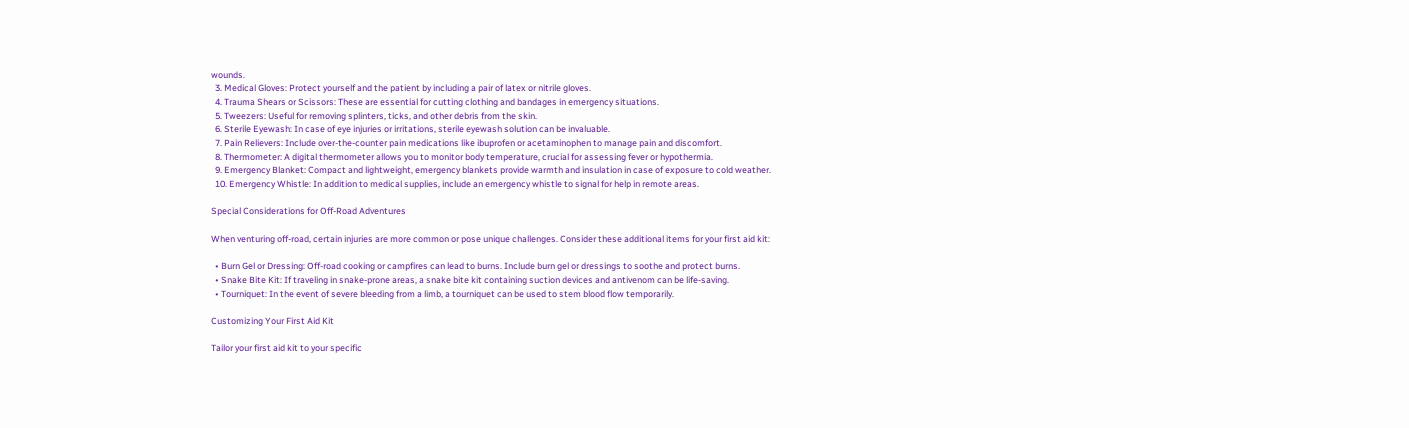wounds.
  3. Medical Gloves: Protect yourself and the patient by including a pair of latex or nitrile gloves.
  4. Trauma Shears or Scissors: These are essential for cutting clothing and bandages in emergency situations.
  5. Tweezers: Useful for removing splinters, ticks, and other debris from the skin.
  6. Sterile Eyewash: In case of eye injuries or irritations, sterile eyewash solution can be invaluable.
  7. Pain Relievers: Include over-the-counter pain medications like ibuprofen or acetaminophen to manage pain and discomfort.
  8. Thermometer: A digital thermometer allows you to monitor body temperature, crucial for assessing fever or hypothermia.
  9. Emergency Blanket: Compact and lightweight, emergency blankets provide warmth and insulation in case of exposure to cold weather.
  10. Emergency Whistle: In addition to medical supplies, include an emergency whistle to signal for help in remote areas.

Special Considerations for Off-Road Adventures

When venturing off-road, certain injuries are more common or pose unique challenges. Consider these additional items for your first aid kit:

  • Burn Gel or Dressing: Off-road cooking or campfires can lead to burns. Include burn gel or dressings to soothe and protect burns.
  • Snake Bite Kit: If traveling in snake-prone areas, a snake bite kit containing suction devices and antivenom can be life-saving.
  • Tourniquet: In the event of severe bleeding from a limb, a tourniquet can be used to stem blood flow temporarily.

Customizing Your First Aid Kit

Tailor your first aid kit to your specific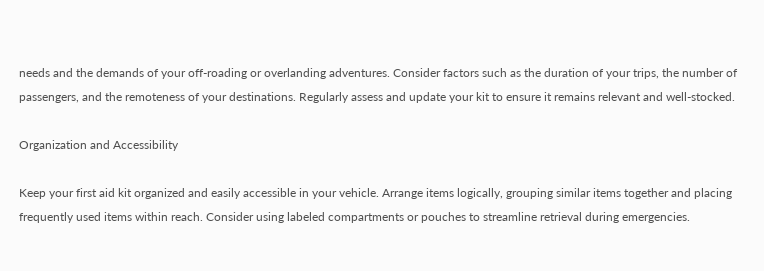needs and the demands of your off-roading or overlanding adventures. Consider factors such as the duration of your trips, the number of passengers, and the remoteness of your destinations. Regularly assess and update your kit to ensure it remains relevant and well-stocked.

Organization and Accessibility

Keep your first aid kit organized and easily accessible in your vehicle. Arrange items logically, grouping similar items together and placing frequently used items within reach. Consider using labeled compartments or pouches to streamline retrieval during emergencies.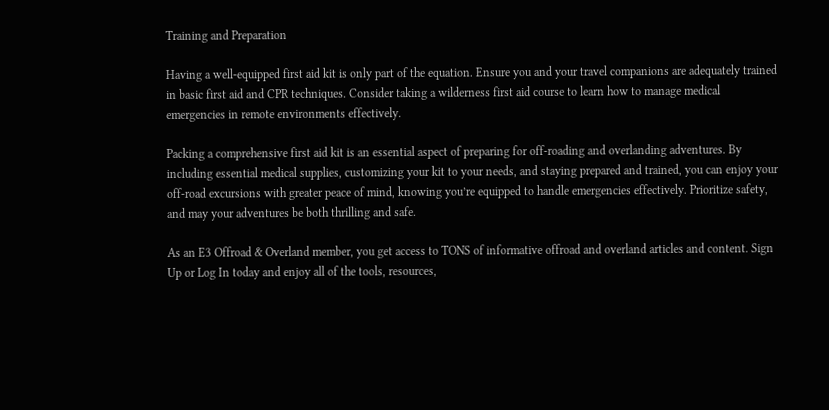Training and Preparation

Having a well-equipped first aid kit is only part of the equation. Ensure you and your travel companions are adequately trained in basic first aid and CPR techniques. Consider taking a wilderness first aid course to learn how to manage medical emergencies in remote environments effectively.

Packing a comprehensive first aid kit is an essential aspect of preparing for off-roading and overlanding adventures. By including essential medical supplies, customizing your kit to your needs, and staying prepared and trained, you can enjoy your off-road excursions with greater peace of mind, knowing you’re equipped to handle emergencies effectively. Prioritize safety, and may your adventures be both thrilling and safe.

As an E3 Offroad & Overland member, you get access to TONS of informative offroad and overland articles and content. Sign Up or Log In today and enjoy all of the tools, resources,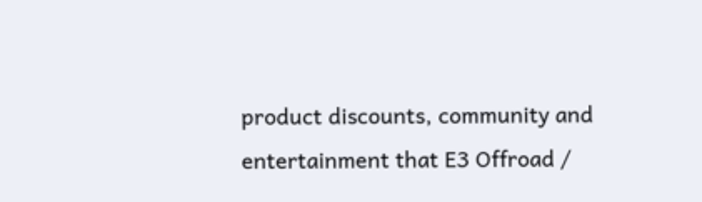product discounts, community and entertainment that E3 Offroad /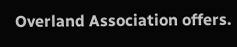Overland Association offers.